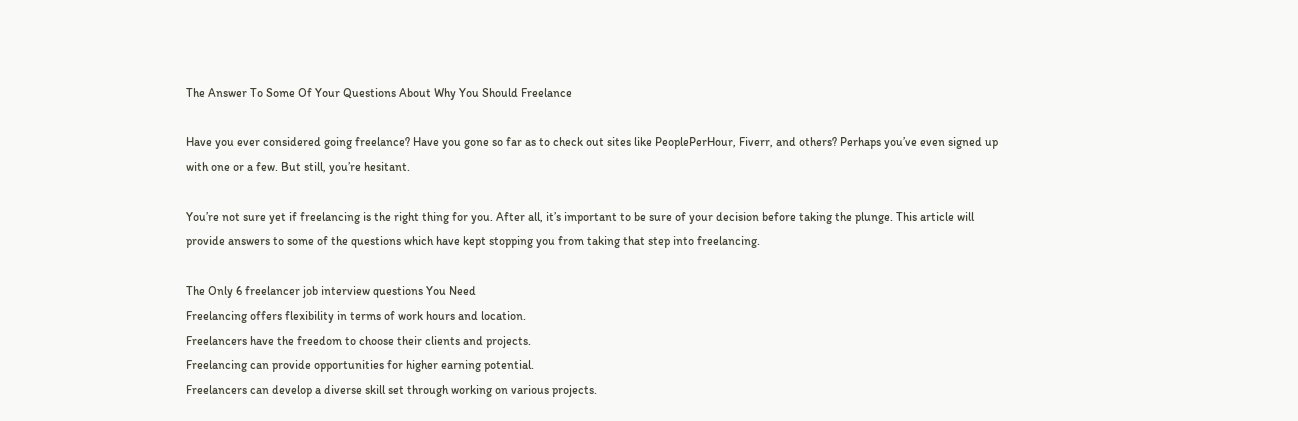The Answer To Some Of Your Questions About Why You Should Freelance

Have you ever considered going freelance? Have you gone so far as to check out sites like PeoplePerHour, Fiverr, and others? Perhaps you’ve even signed up with one or a few. But still, you’re hesitant.

You’re not sure yet if freelancing is the right thing for you. After all, it’s important to be sure of your decision before taking the plunge. This article will provide answers to some of the questions which have kept stopping you from taking that step into freelancing.

The Only 6 freelancer job interview questions You Need
Freelancing offers flexibility in terms of work hours and location.
Freelancers have the freedom to choose their clients and projects.
Freelancing can provide opportunities for higher earning potential.
Freelancers can develop a diverse skill set through working on various projects.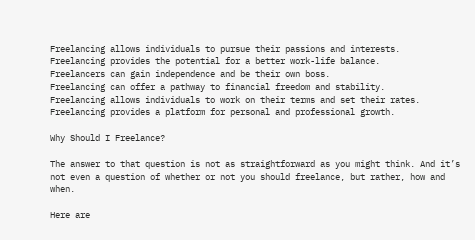Freelancing allows individuals to pursue their passions and interests.
Freelancing provides the potential for a better work-life balance.
Freelancers can gain independence and be their own boss.
Freelancing can offer a pathway to financial freedom and stability.
Freelancing allows individuals to work on their terms and set their rates.
Freelancing provides a platform for personal and professional growth.

Why Should I Freelance?

The answer to that question is not as straightforward as you might think. And it’s not even a question of whether or not you should freelance, but rather, how and when.

Here are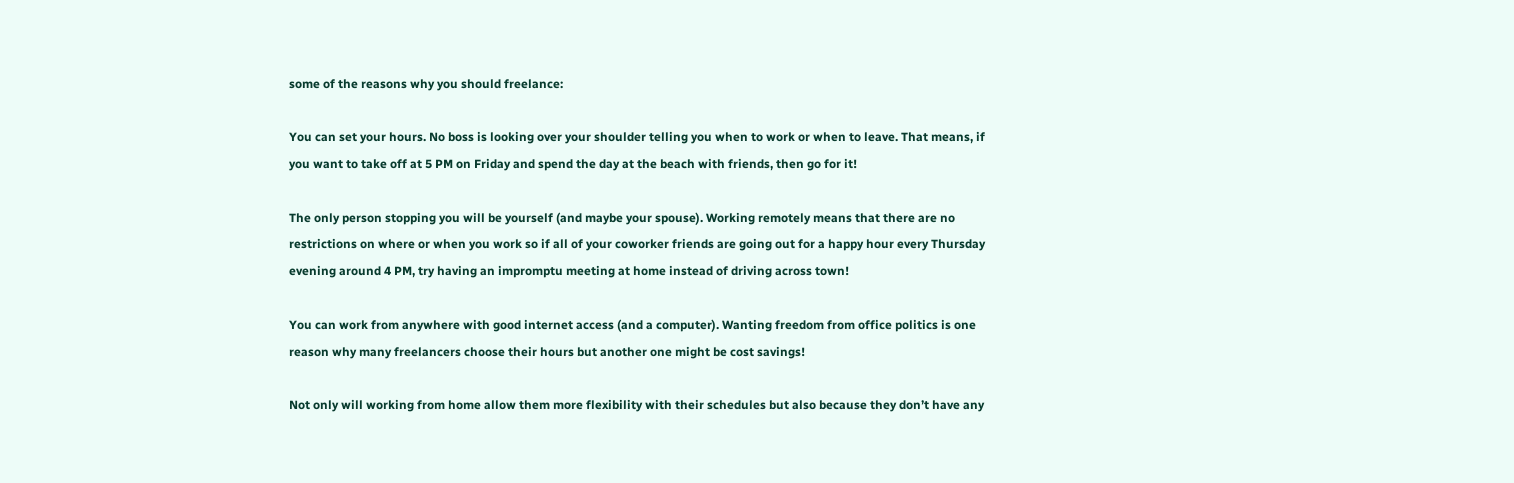some of the reasons why you should freelance:

You can set your hours. No boss is looking over your shoulder telling you when to work or when to leave. That means, if you want to take off at 5 PM on Friday and spend the day at the beach with friends, then go for it!

The only person stopping you will be yourself (and maybe your spouse). Working remotely means that there are no restrictions on where or when you work so if all of your coworker friends are going out for a happy hour every Thursday evening around 4 PM, try having an impromptu meeting at home instead of driving across town!

You can work from anywhere with good internet access (and a computer). Wanting freedom from office politics is one reason why many freelancers choose their hours but another one might be cost savings!

Not only will working from home allow them more flexibility with their schedules but also because they don’t have any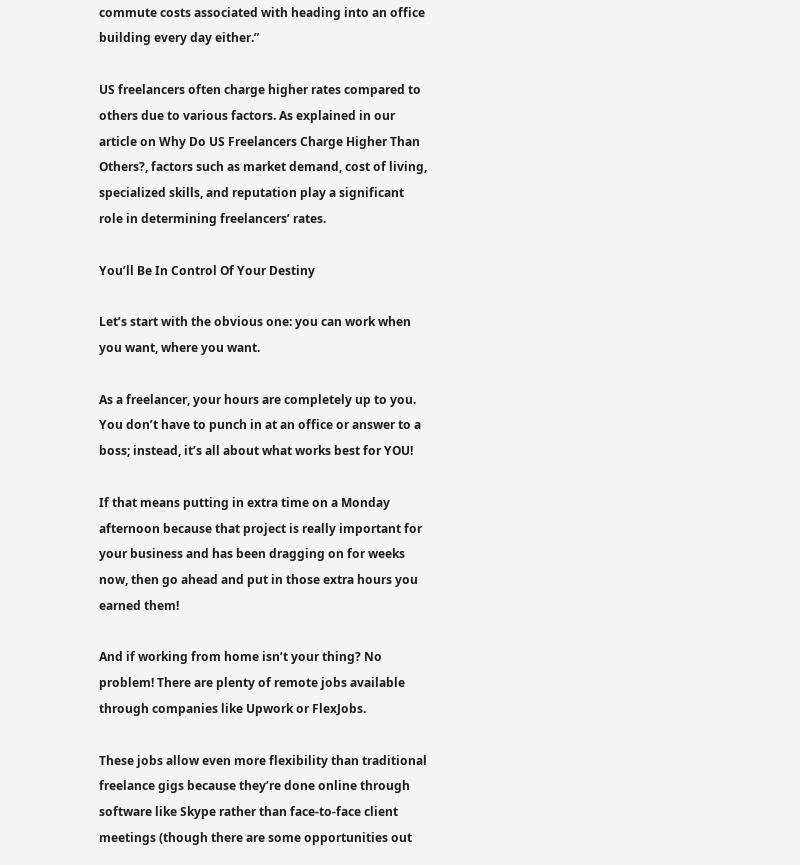commute costs associated with heading into an office building every day either.”

US freelancers often charge higher rates compared to others due to various factors. As explained in our article on Why Do US Freelancers Charge Higher Than Others?, factors such as market demand, cost of living, specialized skills, and reputation play a significant role in determining freelancers’ rates.

You’ll Be In Control Of Your Destiny

Let’s start with the obvious one: you can work when you want, where you want.

As a freelancer, your hours are completely up to you. You don’t have to punch in at an office or answer to a boss; instead, it’s all about what works best for YOU!

If that means putting in extra time on a Monday afternoon because that project is really important for your business and has been dragging on for weeks now, then go ahead and put in those extra hours you earned them!

And if working from home isn’t your thing? No problem! There are plenty of remote jobs available through companies like Upwork or FlexJobs.

These jobs allow even more flexibility than traditional freelance gigs because they’re done online through software like Skype rather than face-to-face client meetings (though there are some opportunities out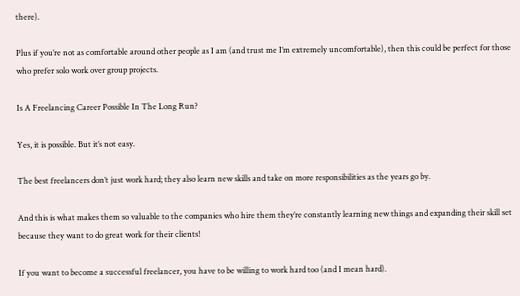there).

Plus if you’re not as comfortable around other people as I am (and trust me I’m extremely uncomfortable), then this could be perfect for those who prefer solo work over group projects.

Is A Freelancing Career Possible In The Long Run?

Yes, it is possible. But it’s not easy.

The best freelancers don’t just work hard; they also learn new skills and take on more responsibilities as the years go by.

And this is what makes them so valuable to the companies who hire them they’re constantly learning new things and expanding their skill set because they want to do great work for their clients!

If you want to become a successful freelancer, you have to be willing to work hard too (and I mean hard).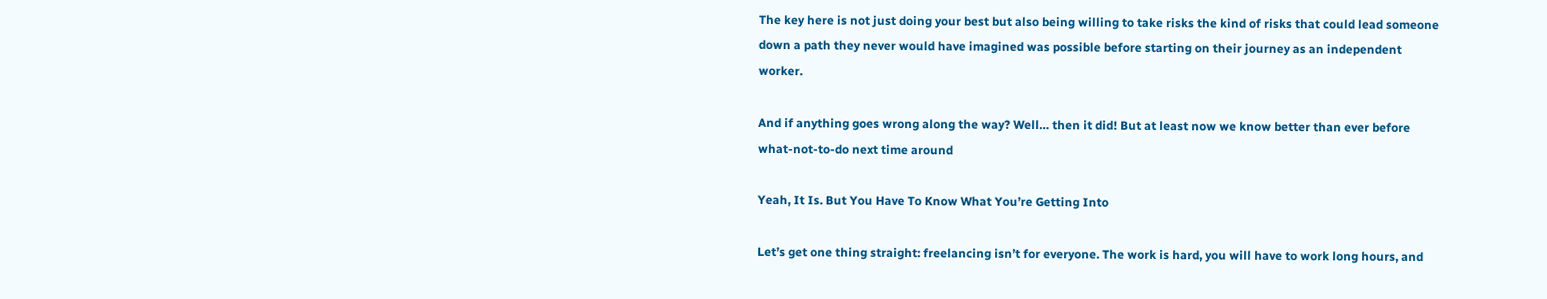The key here is not just doing your best but also being willing to take risks the kind of risks that could lead someone down a path they never would have imagined was possible before starting on their journey as an independent worker.

And if anything goes wrong along the way? Well… then it did! But at least now we know better than ever before what-not-to-do next time around

Yeah, It Is. But You Have To Know What You’re Getting Into

Let’s get one thing straight: freelancing isn’t for everyone. The work is hard, you will have to work long hours, and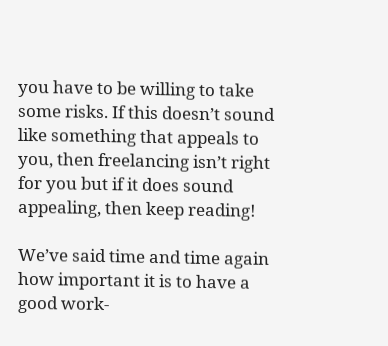you have to be willing to take some risks. If this doesn’t sound like something that appeals to you, then freelancing isn’t right for you but if it does sound appealing, then keep reading!

We’ve said time and time again how important it is to have a good work-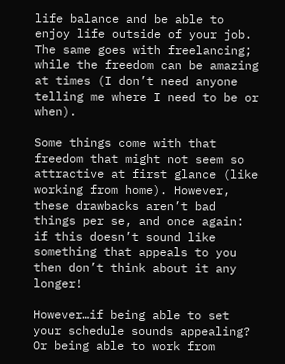life balance and be able to enjoy life outside of your job. The same goes with freelancing; while the freedom can be amazing at times (I don’t need anyone telling me where I need to be or when).

Some things come with that freedom that might not seem so attractive at first glance (like working from home). However, these drawbacks aren’t bad things per se, and once again: if this doesn’t sound like something that appeals to you then don’t think about it any longer!

However…if being able to set your schedule sounds appealing? Or being able to work from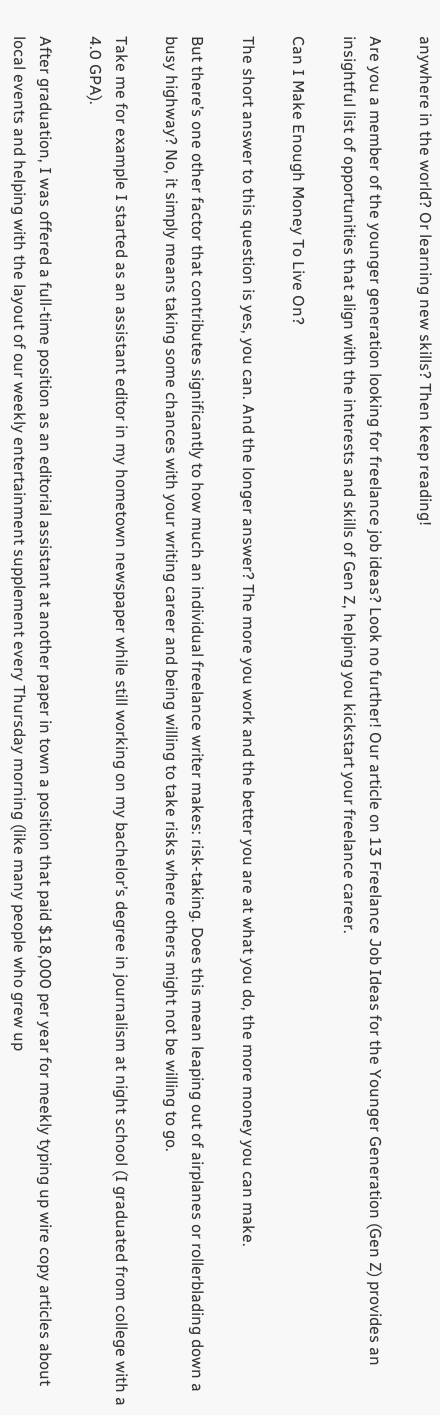anywhere in the world? Or learning new skills? Then keep reading!

Are you a member of the younger generation looking for freelance job ideas? Look no further! Our article on 13 Freelance Job Ideas for the Younger Generation (Gen Z) provides an insightful list of opportunities that align with the interests and skills of Gen Z, helping you kickstart your freelance career.

Can I Make Enough Money To Live On?

The short answer to this question is yes, you can. And the longer answer? The more you work and the better you are at what you do, the more money you can make.

But there’s one other factor that contributes significantly to how much an individual freelance writer makes: risk-taking. Does this mean leaping out of airplanes or rollerblading down a busy highway? No, it simply means taking some chances with your writing career and being willing to take risks where others might not be willing to go.

Take me for example I started as an assistant editor in my hometown newspaper while still working on my bachelor’s degree in journalism at night school (I graduated from college with a 4.0 GPA).

After graduation, I was offered a full-time position as an editorial assistant at another paper in town a position that paid $18,000 per year for meekly typing up wire copy articles about local events and helping with the layout of our weekly entertainment supplement every Thursday morning (like many people who grew up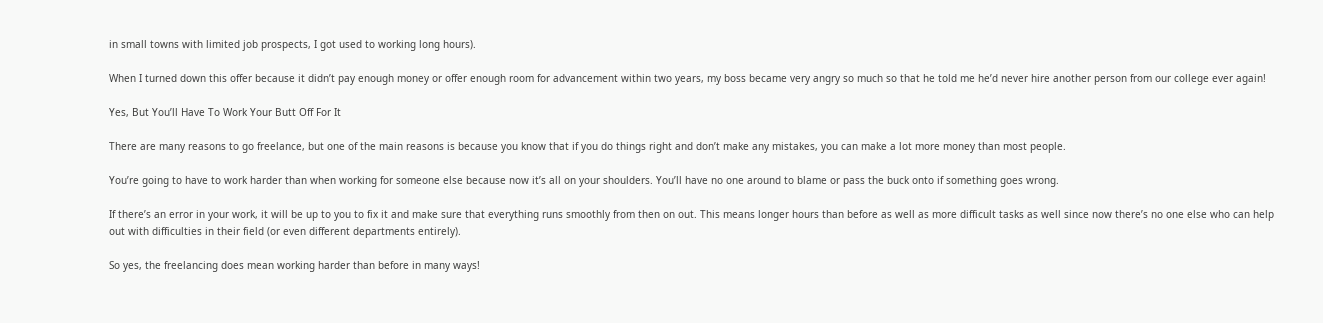in small towns with limited job prospects, I got used to working long hours).

When I turned down this offer because it didn’t pay enough money or offer enough room for advancement within two years, my boss became very angry so much so that he told me he’d never hire another person from our college ever again!

Yes, But You’ll Have To Work Your Butt Off For It

There are many reasons to go freelance, but one of the main reasons is because you know that if you do things right and don’t make any mistakes, you can make a lot more money than most people.

You’re going to have to work harder than when working for someone else because now it’s all on your shoulders. You’ll have no one around to blame or pass the buck onto if something goes wrong.

If there’s an error in your work, it will be up to you to fix it and make sure that everything runs smoothly from then on out. This means longer hours than before as well as more difficult tasks as well since now there’s no one else who can help out with difficulties in their field (or even different departments entirely).

So yes, the freelancing does mean working harder than before in many ways!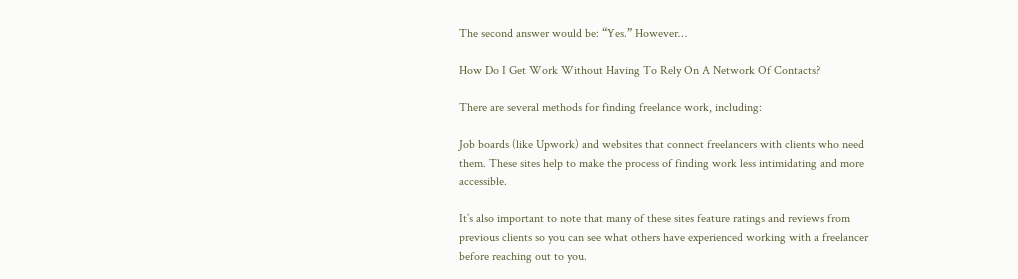The second answer would be: “Yes.” However…

How Do I Get Work Without Having To Rely On A Network Of Contacts?

There are several methods for finding freelance work, including:

Job boards (like Upwork) and websites that connect freelancers with clients who need them. These sites help to make the process of finding work less intimidating and more accessible.

It’s also important to note that many of these sites feature ratings and reviews from previous clients so you can see what others have experienced working with a freelancer before reaching out to you.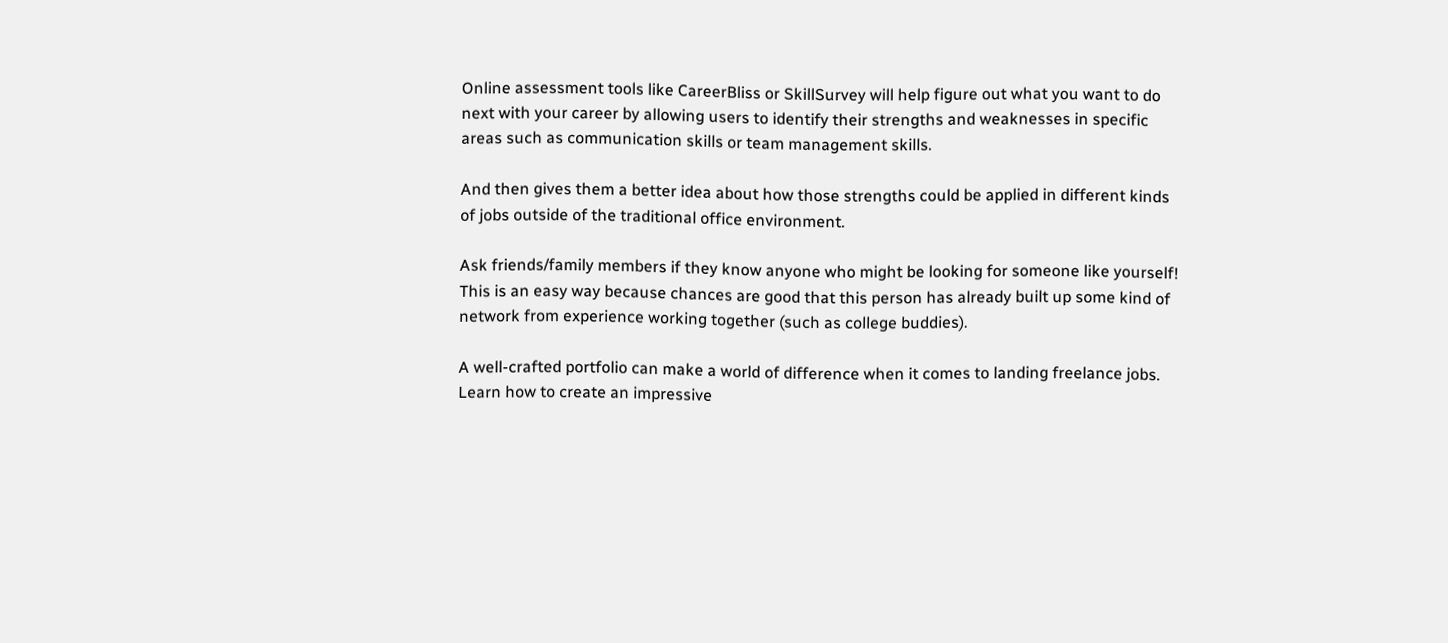Online assessment tools like CareerBliss or SkillSurvey will help figure out what you want to do next with your career by allowing users to identify their strengths and weaknesses in specific areas such as communication skills or team management skills.

And then gives them a better idea about how those strengths could be applied in different kinds of jobs outside of the traditional office environment.

Ask friends/family members if they know anyone who might be looking for someone like yourself! This is an easy way because chances are good that this person has already built up some kind of network from experience working together (such as college buddies).

A well-crafted portfolio can make a world of difference when it comes to landing freelance jobs. Learn how to create an impressive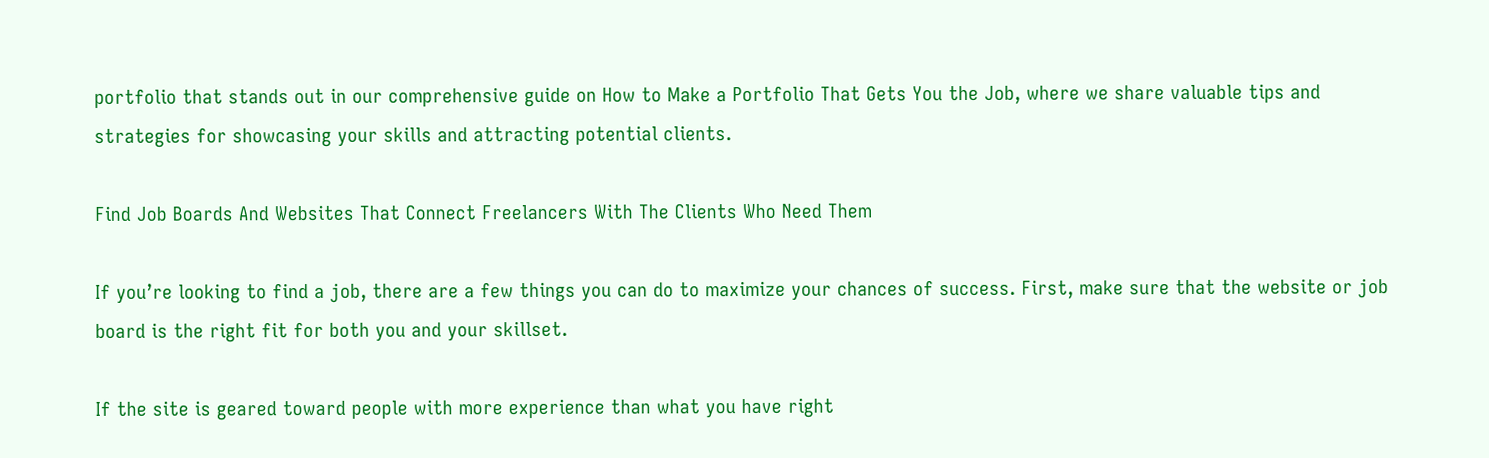portfolio that stands out in our comprehensive guide on How to Make a Portfolio That Gets You the Job, where we share valuable tips and strategies for showcasing your skills and attracting potential clients.

Find Job Boards And Websites That Connect Freelancers With The Clients Who Need Them

If you’re looking to find a job, there are a few things you can do to maximize your chances of success. First, make sure that the website or job board is the right fit for both you and your skillset.

If the site is geared toward people with more experience than what you have right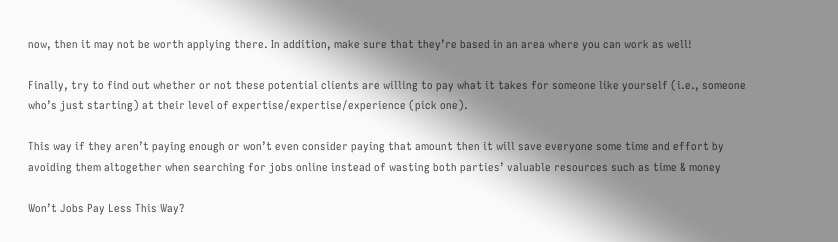now, then it may not be worth applying there. In addition, make sure that they’re based in an area where you can work as well!

Finally, try to find out whether or not these potential clients are willing to pay what it takes for someone like yourself (i.e., someone who’s just starting) at their level of expertise/expertise/experience (pick one).

This way if they aren’t paying enough or won’t even consider paying that amount then it will save everyone some time and effort by avoiding them altogether when searching for jobs online instead of wasting both parties’ valuable resources such as time & money

Won’t Jobs Pay Less This Way?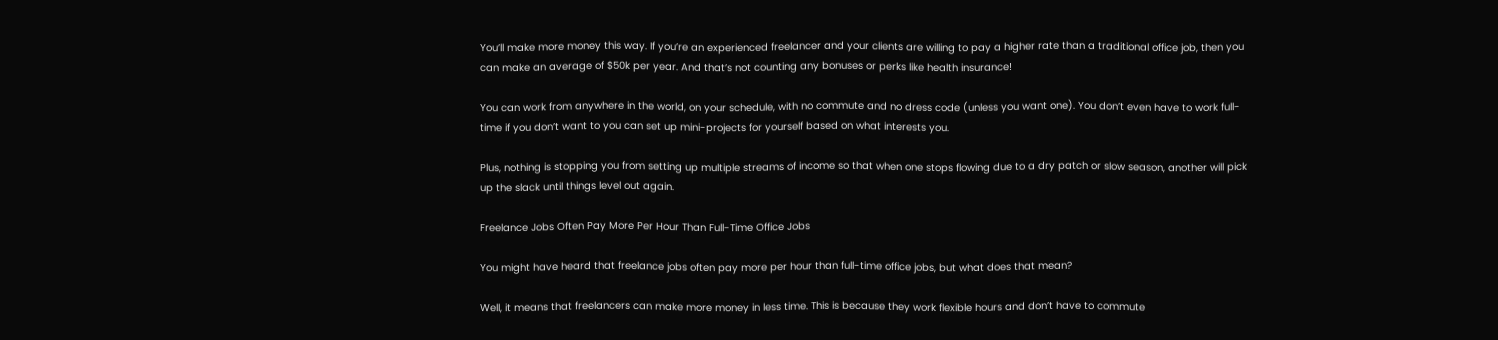You’ll make more money this way. If you’re an experienced freelancer and your clients are willing to pay a higher rate than a traditional office job, then you can make an average of $50k per year. And that’s not counting any bonuses or perks like health insurance!

You can work from anywhere in the world, on your schedule, with no commute and no dress code (unless you want one). You don’t even have to work full-time if you don’t want to you can set up mini-projects for yourself based on what interests you.

Plus, nothing is stopping you from setting up multiple streams of income so that when one stops flowing due to a dry patch or slow season, another will pick up the slack until things level out again.

Freelance Jobs Often Pay More Per Hour Than Full-Time Office Jobs

You might have heard that freelance jobs often pay more per hour than full-time office jobs, but what does that mean?

Well, it means that freelancers can make more money in less time. This is because they work flexible hours and don’t have to commute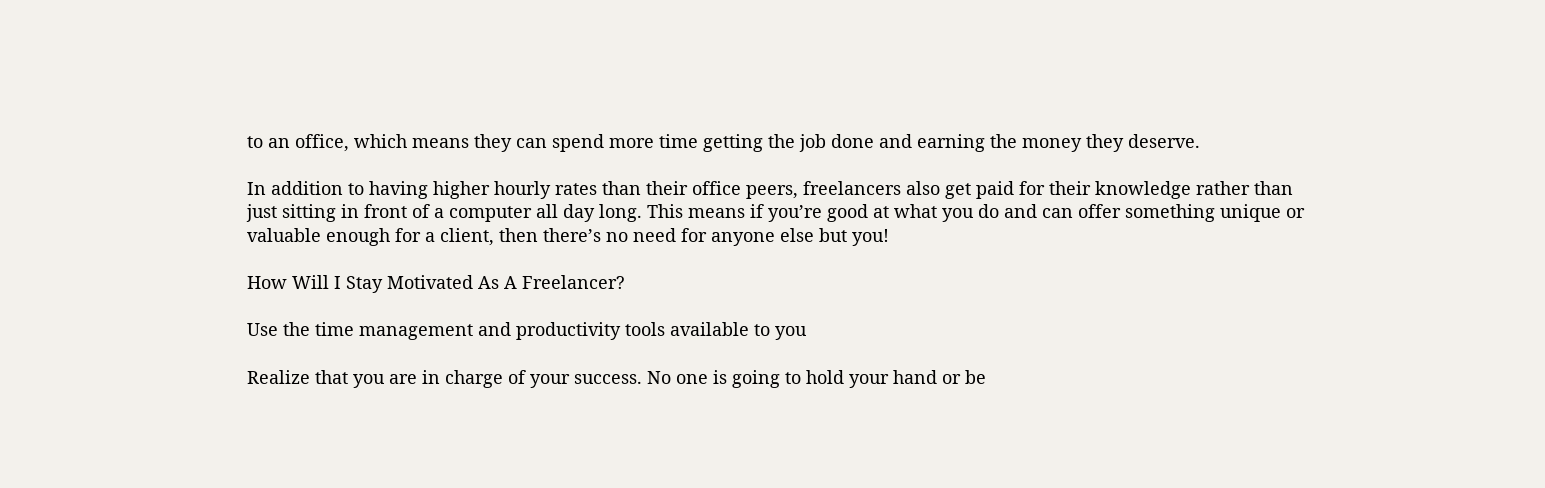to an office, which means they can spend more time getting the job done and earning the money they deserve.

In addition to having higher hourly rates than their office peers, freelancers also get paid for their knowledge rather than just sitting in front of a computer all day long. This means if you’re good at what you do and can offer something unique or valuable enough for a client, then there’s no need for anyone else but you!

How Will I Stay Motivated As A Freelancer?

Use the time management and productivity tools available to you

Realize that you are in charge of your success. No one is going to hold your hand or be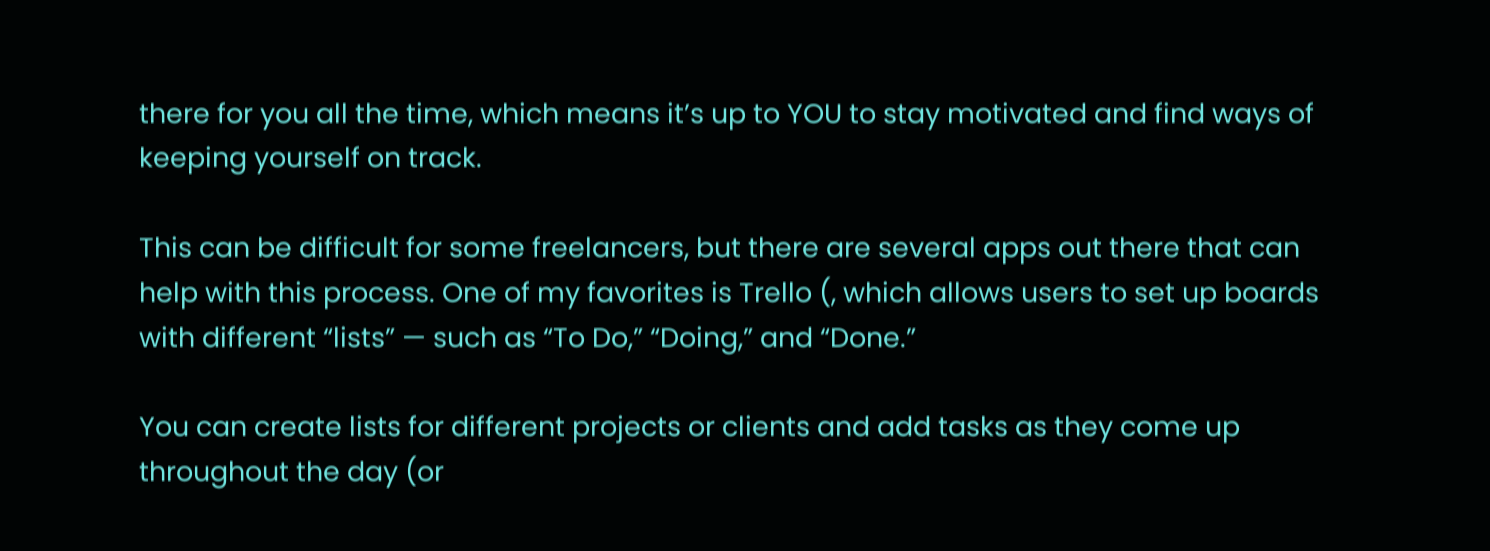there for you all the time, which means it’s up to YOU to stay motivated and find ways of keeping yourself on track.

This can be difficult for some freelancers, but there are several apps out there that can help with this process. One of my favorites is Trello (, which allows users to set up boards with different “lists” — such as “To Do,” “Doing,” and “Done.”

You can create lists for different projects or clients and add tasks as they come up throughout the day (or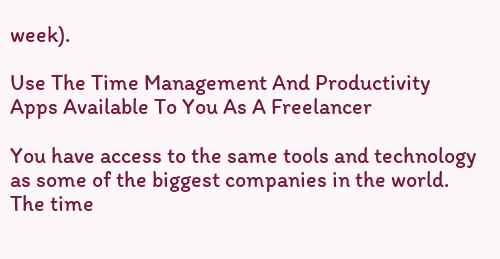week).

Use The Time Management And Productivity Apps Available To You As A Freelancer

You have access to the same tools and technology as some of the biggest companies in the world. The time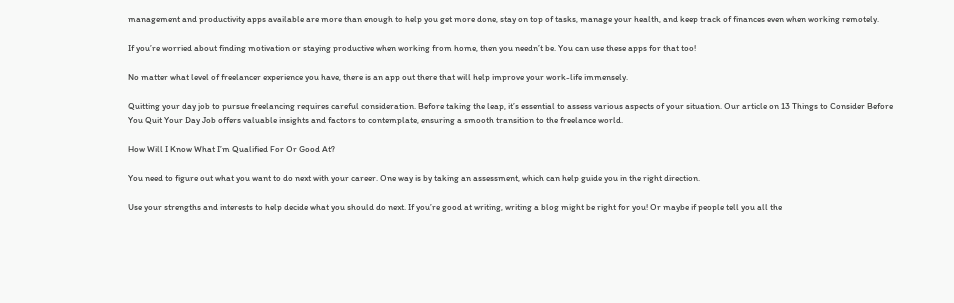management and productivity apps available are more than enough to help you get more done, stay on top of tasks, manage your health, and keep track of finances even when working remotely.

If you’re worried about finding motivation or staying productive when working from home, then you needn’t be. You can use these apps for that too!

No matter what level of freelancer experience you have, there is an app out there that will help improve your work-life immensely.

Quitting your day job to pursue freelancing requires careful consideration. Before taking the leap, it’s essential to assess various aspects of your situation. Our article on 13 Things to Consider Before You Quit Your Day Job offers valuable insights and factors to contemplate, ensuring a smooth transition to the freelance world.

How Will I Know What I’m Qualified For Or Good At?

You need to figure out what you want to do next with your career. One way is by taking an assessment, which can help guide you in the right direction.

Use your strengths and interests to help decide what you should do next. If you’re good at writing, writing a blog might be right for you! Or maybe if people tell you all the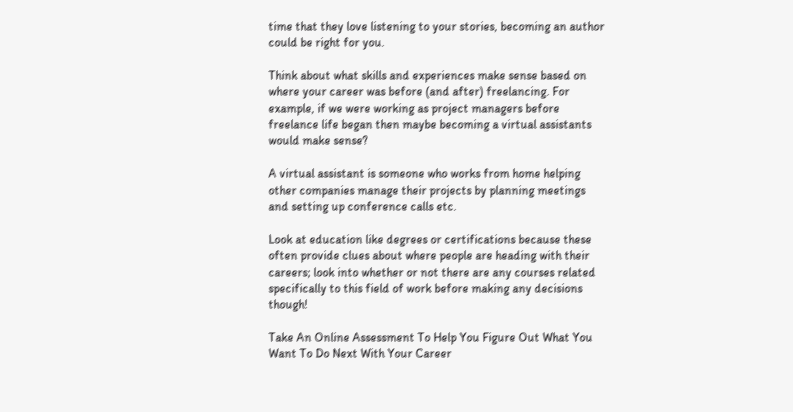time that they love listening to your stories, becoming an author could be right for you.

Think about what skills and experiences make sense based on where your career was before (and after) freelancing. For example, if we were working as project managers before freelance life began then maybe becoming a virtual assistants would make sense?

A virtual assistant is someone who works from home helping other companies manage their projects by planning meetings and setting up conference calls etc.

Look at education like degrees or certifications because these often provide clues about where people are heading with their careers; look into whether or not there are any courses related specifically to this field of work before making any decisions though!

Take An Online Assessment To Help You Figure Out What You Want To Do Next With Your Career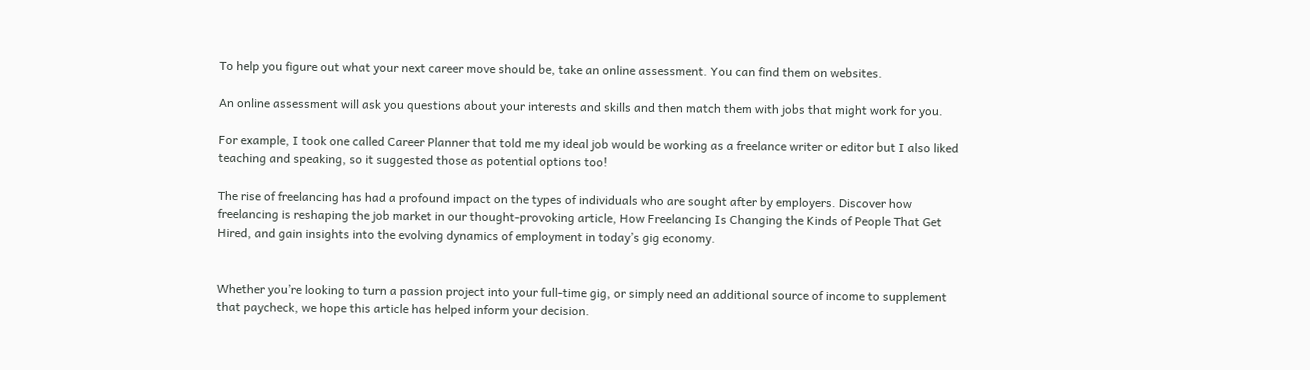To help you figure out what your next career move should be, take an online assessment. You can find them on websites.

An online assessment will ask you questions about your interests and skills and then match them with jobs that might work for you.

For example, I took one called Career Planner that told me my ideal job would be working as a freelance writer or editor but I also liked teaching and speaking, so it suggested those as potential options too!

The rise of freelancing has had a profound impact on the types of individuals who are sought after by employers. Discover how freelancing is reshaping the job market in our thought-provoking article, How Freelancing Is Changing the Kinds of People That Get Hired, and gain insights into the evolving dynamics of employment in today’s gig economy.


Whether you’re looking to turn a passion project into your full-time gig, or simply need an additional source of income to supplement that paycheck, we hope this article has helped inform your decision.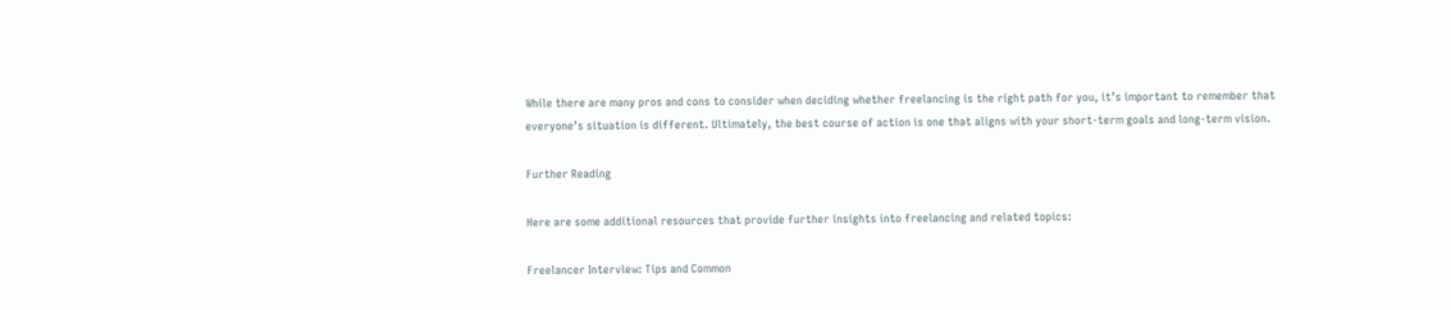While there are many pros and cons to consider when deciding whether freelancing is the right path for you, it’s important to remember that everyone’s situation is different. Ultimately, the best course of action is one that aligns with your short-term goals and long-term vision.

Further Reading

Here are some additional resources that provide further insights into freelancing and related topics:

Freelancer Interview: Tips and Common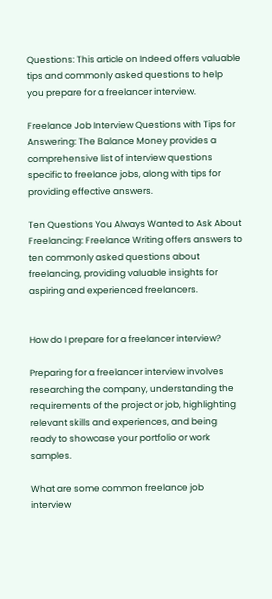Questions: This article on Indeed offers valuable tips and commonly asked questions to help you prepare for a freelancer interview.

Freelance Job Interview Questions with Tips for Answering: The Balance Money provides a comprehensive list of interview questions specific to freelance jobs, along with tips for providing effective answers.

Ten Questions You Always Wanted to Ask About Freelancing: Freelance Writing offers answers to ten commonly asked questions about freelancing, providing valuable insights for aspiring and experienced freelancers.


How do I prepare for a freelancer interview?

Preparing for a freelancer interview involves researching the company, understanding the requirements of the project or job, highlighting relevant skills and experiences, and being ready to showcase your portfolio or work samples.

What are some common freelance job interview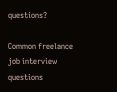questions?

Common freelance job interview questions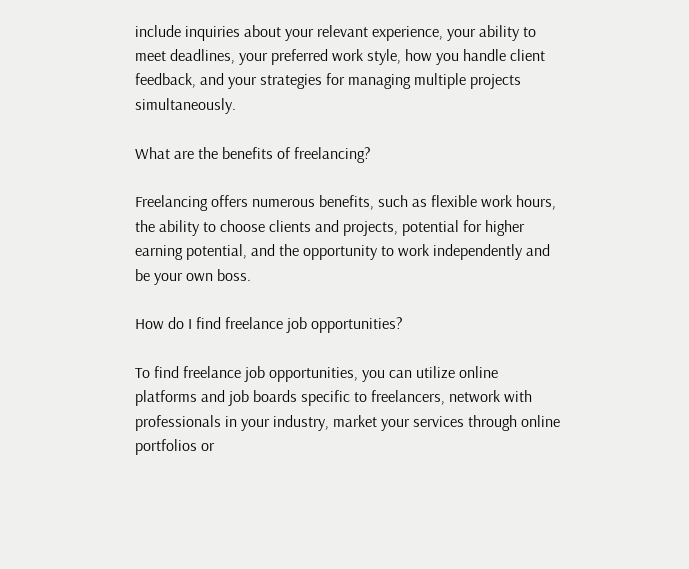include inquiries about your relevant experience, your ability to meet deadlines, your preferred work style, how you handle client feedback, and your strategies for managing multiple projects simultaneously.

What are the benefits of freelancing?

Freelancing offers numerous benefits, such as flexible work hours, the ability to choose clients and projects, potential for higher earning potential, and the opportunity to work independently and be your own boss.

How do I find freelance job opportunities?

To find freelance job opportunities, you can utilize online platforms and job boards specific to freelancers, network with professionals in your industry, market your services through online portfolios or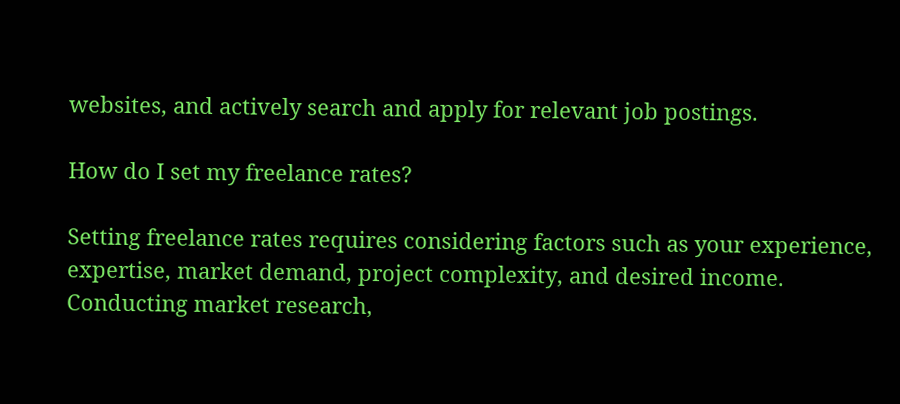websites, and actively search and apply for relevant job postings.

How do I set my freelance rates?

Setting freelance rates requires considering factors such as your experience, expertise, market demand, project complexity, and desired income. Conducting market research,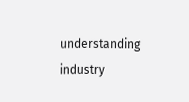understanding industry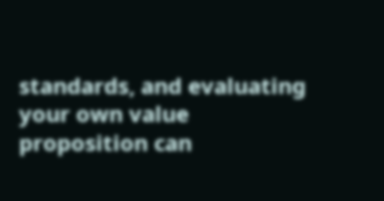standards, and evaluating your own value proposition can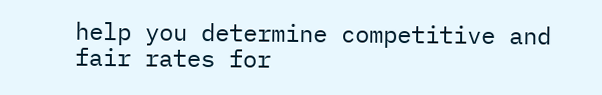help you determine competitive and fair rates for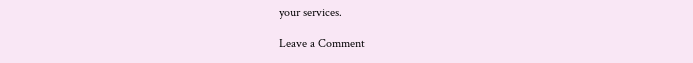your services.

Leave a Comment